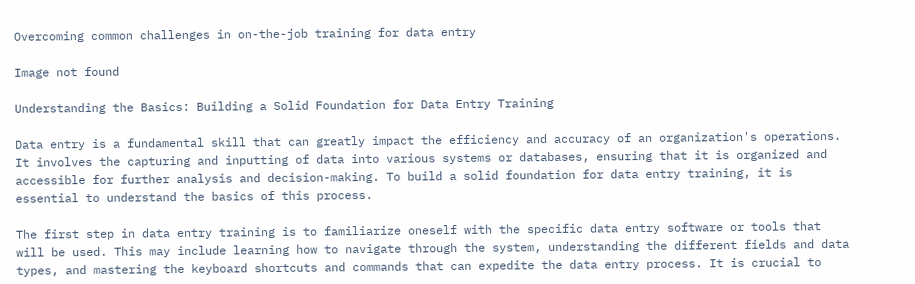Overcoming common challenges in on-the-job training for data entry

Image not found

Understanding the Basics: Building a Solid Foundation for Data Entry Training

Data entry is a fundamental skill that can greatly impact the efficiency and accuracy of an organization's operations. It involves the capturing and inputting of data into various systems or databases, ensuring that it is organized and accessible for further analysis and decision-making. To build a solid foundation for data entry training, it is essential to understand the basics of this process.

The first step in data entry training is to familiarize oneself with the specific data entry software or tools that will be used. This may include learning how to navigate through the system, understanding the different fields and data types, and mastering the keyboard shortcuts and commands that can expedite the data entry process. It is crucial to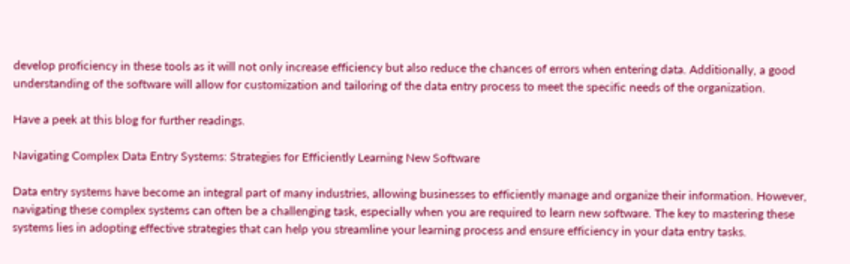develop proficiency in these tools as it will not only increase efficiency but also reduce the chances of errors when entering data. Additionally, a good understanding of the software will allow for customization and tailoring of the data entry process to meet the specific needs of the organization.

Have a peek at this blog for further readings.

Navigating Complex Data Entry Systems: Strategies for Efficiently Learning New Software

Data entry systems have become an integral part of many industries, allowing businesses to efficiently manage and organize their information. However, navigating these complex systems can often be a challenging task, especially when you are required to learn new software. The key to mastering these systems lies in adopting effective strategies that can help you streamline your learning process and ensure efficiency in your data entry tasks.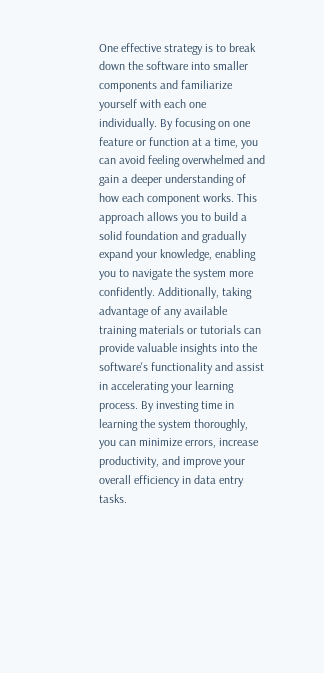One effective strategy is to break down the software into smaller components and familiarize yourself with each one individually. By focusing on one feature or function at a time, you can avoid feeling overwhelmed and gain a deeper understanding of how each component works. This approach allows you to build a solid foundation and gradually expand your knowledge, enabling you to navigate the system more confidently. Additionally, taking advantage of any available training materials or tutorials can provide valuable insights into the software's functionality and assist in accelerating your learning process. By investing time in learning the system thoroughly, you can minimize errors, increase productivity, and improve your overall efficiency in data entry tasks.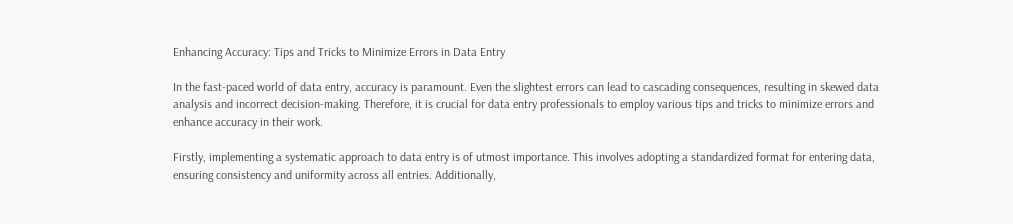Enhancing Accuracy: Tips and Tricks to Minimize Errors in Data Entry

In the fast-paced world of data entry, accuracy is paramount. Even the slightest errors can lead to cascading consequences, resulting in skewed data analysis and incorrect decision-making. Therefore, it is crucial for data entry professionals to employ various tips and tricks to minimize errors and enhance accuracy in their work.

Firstly, implementing a systematic approach to data entry is of utmost importance. This involves adopting a standardized format for entering data, ensuring consistency and uniformity across all entries. Additionally,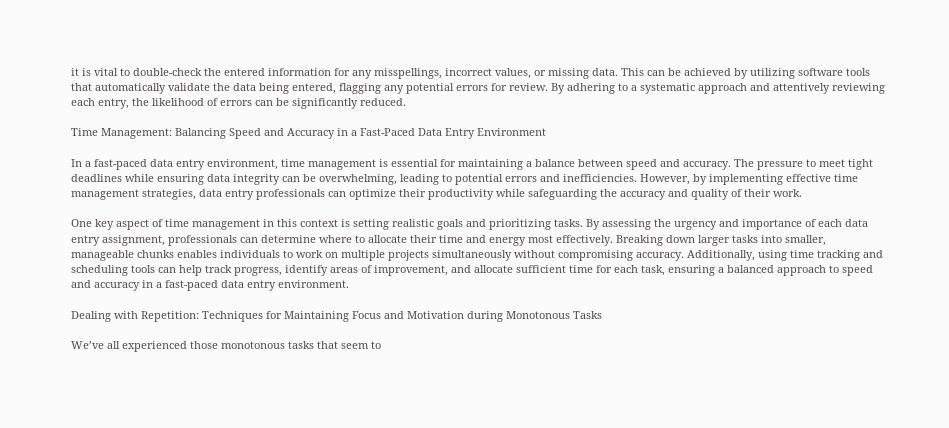it is vital to double-check the entered information for any misspellings, incorrect values, or missing data. This can be achieved by utilizing software tools that automatically validate the data being entered, flagging any potential errors for review. By adhering to a systematic approach and attentively reviewing each entry, the likelihood of errors can be significantly reduced.

Time Management: Balancing Speed and Accuracy in a Fast-Paced Data Entry Environment

In a fast-paced data entry environment, time management is essential for maintaining a balance between speed and accuracy. The pressure to meet tight deadlines while ensuring data integrity can be overwhelming, leading to potential errors and inefficiencies. However, by implementing effective time management strategies, data entry professionals can optimize their productivity while safeguarding the accuracy and quality of their work.

One key aspect of time management in this context is setting realistic goals and prioritizing tasks. By assessing the urgency and importance of each data entry assignment, professionals can determine where to allocate their time and energy most effectively. Breaking down larger tasks into smaller, manageable chunks enables individuals to work on multiple projects simultaneously without compromising accuracy. Additionally, using time tracking and scheduling tools can help track progress, identify areas of improvement, and allocate sufficient time for each task, ensuring a balanced approach to speed and accuracy in a fast-paced data entry environment.

Dealing with Repetition: Techniques for Maintaining Focus and Motivation during Monotonous Tasks

We’ve all experienced those monotonous tasks that seem to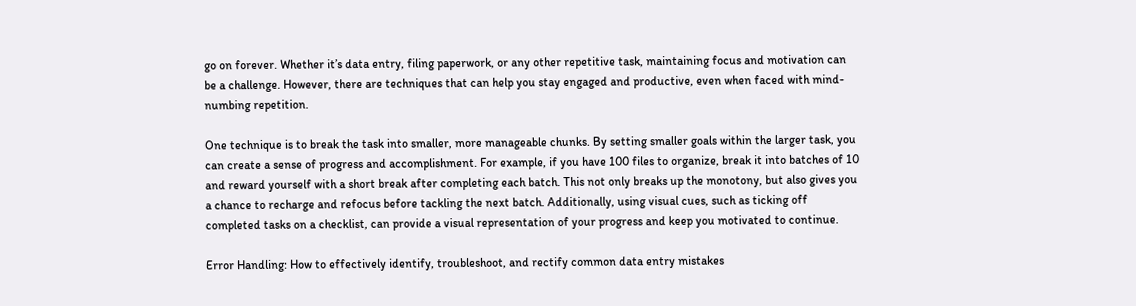go on forever. Whether it’s data entry, filing paperwork, or any other repetitive task, maintaining focus and motivation can be a challenge. However, there are techniques that can help you stay engaged and productive, even when faced with mind-numbing repetition.

One technique is to break the task into smaller, more manageable chunks. By setting smaller goals within the larger task, you can create a sense of progress and accomplishment. For example, if you have 100 files to organize, break it into batches of 10 and reward yourself with a short break after completing each batch. This not only breaks up the monotony, but also gives you a chance to recharge and refocus before tackling the next batch. Additionally, using visual cues, such as ticking off completed tasks on a checklist, can provide a visual representation of your progress and keep you motivated to continue.

Error Handling: How to effectively identify, troubleshoot, and rectify common data entry mistakes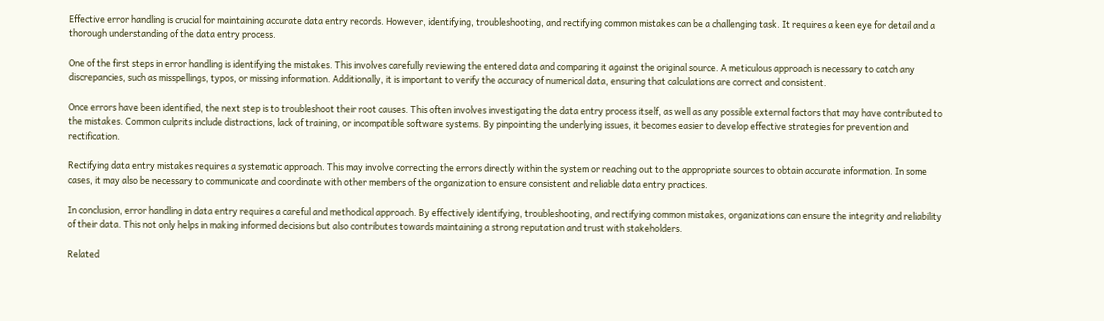Effective error handling is crucial for maintaining accurate data entry records. However, identifying, troubleshooting, and rectifying common mistakes can be a challenging task. It requires a keen eye for detail and a thorough understanding of the data entry process.

One of the first steps in error handling is identifying the mistakes. This involves carefully reviewing the entered data and comparing it against the original source. A meticulous approach is necessary to catch any discrepancies, such as misspellings, typos, or missing information. Additionally, it is important to verify the accuracy of numerical data, ensuring that calculations are correct and consistent.

Once errors have been identified, the next step is to troubleshoot their root causes. This often involves investigating the data entry process itself, as well as any possible external factors that may have contributed to the mistakes. Common culprits include distractions, lack of training, or incompatible software systems. By pinpointing the underlying issues, it becomes easier to develop effective strategies for prevention and rectification.

Rectifying data entry mistakes requires a systematic approach. This may involve correcting the errors directly within the system or reaching out to the appropriate sources to obtain accurate information. In some cases, it may also be necessary to communicate and coordinate with other members of the organization to ensure consistent and reliable data entry practices.

In conclusion, error handling in data entry requires a careful and methodical approach. By effectively identifying, troubleshooting, and rectifying common mistakes, organizations can ensure the integrity and reliability of their data. This not only helps in making informed decisions but also contributes towards maintaining a strong reputation and trust with stakeholders.

Related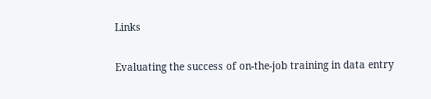Links

Evaluating the success of on-the-job training in data entry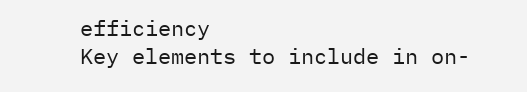efficiency
Key elements to include in on-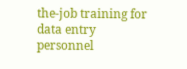the-job training for data entry personnel